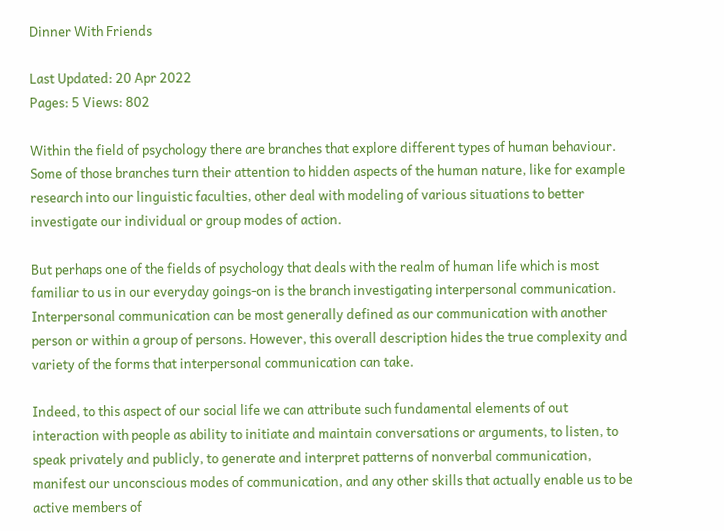Dinner With Friends

Last Updated: 20 Apr 2022
Pages: 5 Views: 802

Within the field of psychology there are branches that explore different types of human behaviour. Some of those branches turn their attention to hidden aspects of the human nature, like for example research into our linguistic faculties, other deal with modeling of various situations to better investigate our individual or group modes of action.

But perhaps one of the fields of psychology that deals with the realm of human life which is most familiar to us in our everyday goings-on is the branch investigating interpersonal communication. Interpersonal communication can be most generally defined as our communication with another person or within a group of persons. However, this overall description hides the true complexity and variety of the forms that interpersonal communication can take.

Indeed, to this aspect of our social life we can attribute such fundamental elements of out interaction with people as ability to initiate and maintain conversations or arguments, to listen, to speak privately and publicly, to generate and interpret patterns of nonverbal communication, manifest our unconscious modes of communication, and any other skills that actually enable us to be active members of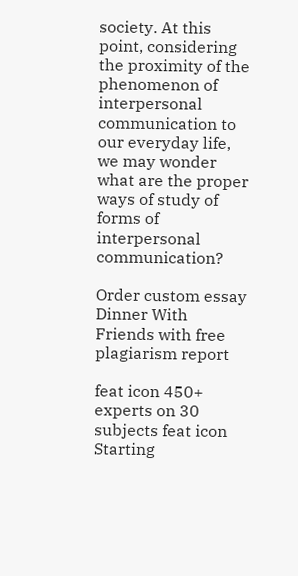society. At this point, considering the proximity of the phenomenon of interpersonal communication to our everyday life, we may wonder what are the proper ways of study of forms of interpersonal communication?

Order custom essay Dinner With Friends with free plagiarism report

feat icon 450+ experts on 30 subjects feat icon Starting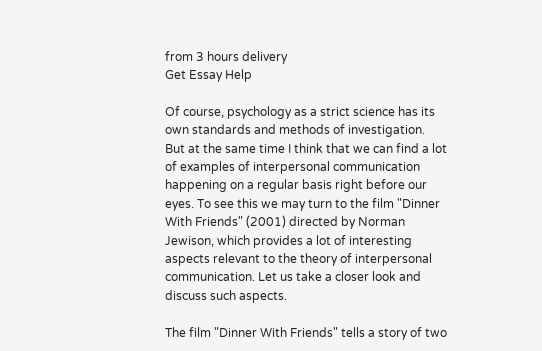from 3 hours delivery
Get Essay Help

Of course, psychology as a strict science has its own standards and methods of investigation. But at the same time I think that we can find a lot of examples of interpersonal communication happening on a regular basis right before our eyes. To see this we may turn to the film "Dinner With Friends" (2001) directed by Norman Jewison, which provides a lot of interesting aspects relevant to the theory of interpersonal communication. Let us take a closer look and discuss such aspects.

The film "Dinner With Friends" tells a story of two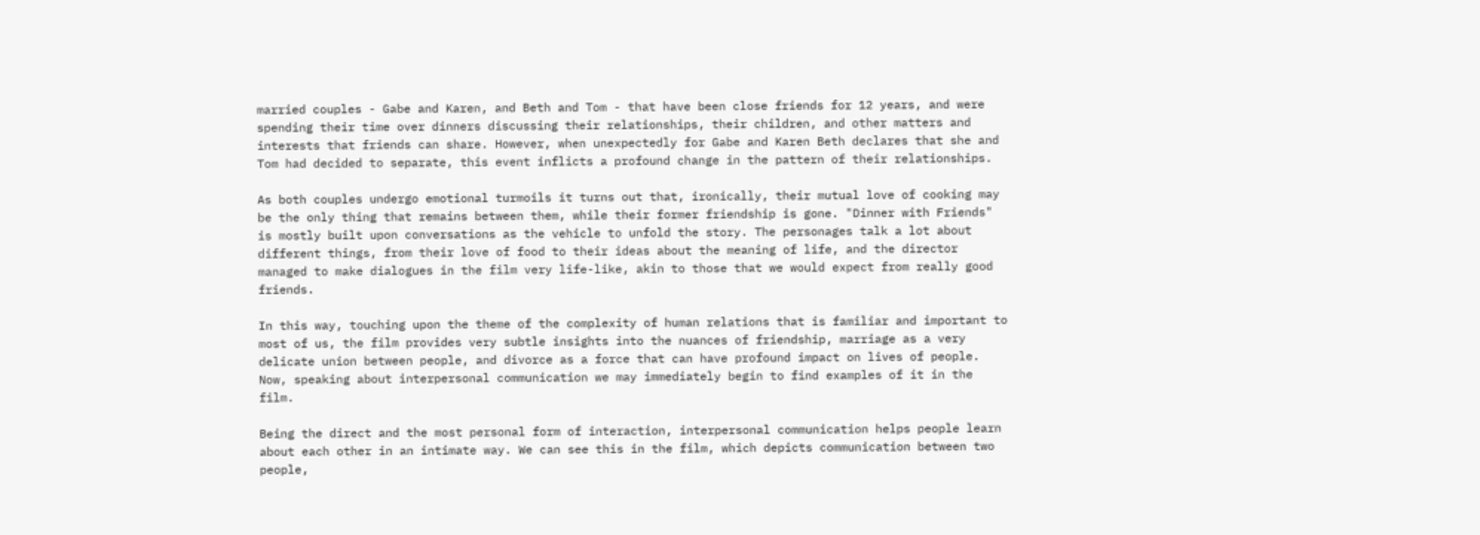married couples - Gabe and Karen, and Beth and Tom - that have been close friends for 12 years, and were spending their time over dinners discussing their relationships, their children, and other matters and interests that friends can share. However, when unexpectedly for Gabe and Karen Beth declares that she and Tom had decided to separate, this event inflicts a profound change in the pattern of their relationships.

As both couples undergo emotional turmoils it turns out that, ironically, their mutual love of cooking may be the only thing that remains between them, while their former friendship is gone. "Dinner with Friends" is mostly built upon conversations as the vehicle to unfold the story. The personages talk a lot about different things, from their love of food to their ideas about the meaning of life, and the director managed to make dialogues in the film very life-like, akin to those that we would expect from really good friends.

In this way, touching upon the theme of the complexity of human relations that is familiar and important to most of us, the film provides very subtle insights into the nuances of friendship, marriage as a very delicate union between people, and divorce as a force that can have profound impact on lives of people. Now, speaking about interpersonal communication we may immediately begin to find examples of it in the film.

Being the direct and the most personal form of interaction, interpersonal communication helps people learn about each other in an intimate way. We can see this in the film, which depicts communication between two people,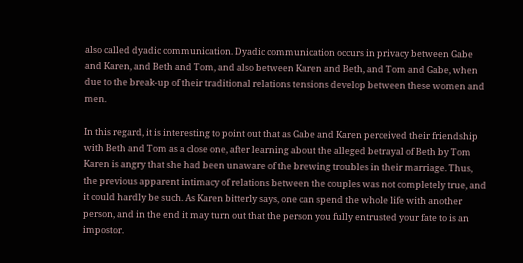also called dyadic communication. Dyadic communication occurs in privacy between Gabe and Karen, and Beth and Tom, and also between Karen and Beth, and Tom and Gabe, when due to the break-up of their traditional relations tensions develop between these women and men.

In this regard, it is interesting to point out that as Gabe and Karen perceived their friendship with Beth and Tom as a close one, after learning about the alleged betrayal of Beth by Tom Karen is angry that she had been unaware of the brewing troubles in their marriage. Thus, the previous apparent intimacy of relations between the couples was not completely true, and it could hardly be such. As Karen bitterly says, one can spend the whole life with another person, and in the end it may turn out that the person you fully entrusted your fate to is an impostor.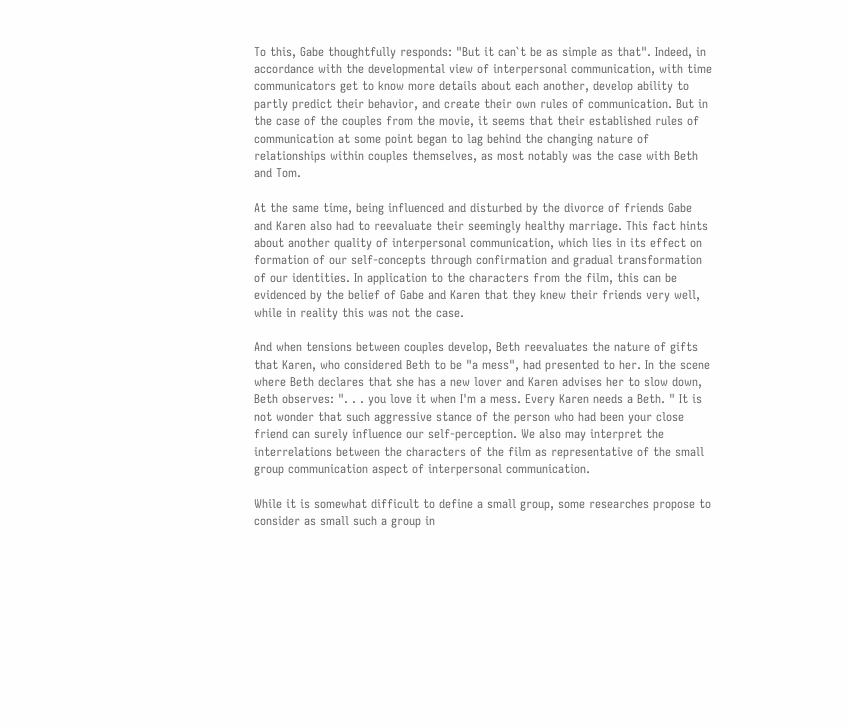To this, Gabe thoughtfully responds: "But it can`t be as simple as that". Indeed, in accordance with the developmental view of interpersonal communication, with time communicators get to know more details about each another, develop ability to partly predict their behavior, and create their own rules of communication. But in the case of the couples from the movie, it seems that their established rules of communication at some point began to lag behind the changing nature of relationships within couples themselves, as most notably was the case with Beth and Tom.

At the same time, being influenced and disturbed by the divorce of friends Gabe and Karen also had to reevaluate their seemingly healthy marriage. This fact hints about another quality of interpersonal communication, which lies in its effect on formation of our self-concepts through confirmation and gradual transformation of our identities. In application to the characters from the film, this can be evidenced by the belief of Gabe and Karen that they knew their friends very well, while in reality this was not the case.

And when tensions between couples develop, Beth reevaluates the nature of gifts that Karen, who considered Beth to be "a mess", had presented to her. In the scene where Beth declares that she has a new lover and Karen advises her to slow down, Beth observes: ". . . you love it when I'm a mess. Every Karen needs a Beth. " It is not wonder that such aggressive stance of the person who had been your close friend can surely influence our self-perception. We also may interpret the interrelations between the characters of the film as representative of the small group communication aspect of interpersonal communication.

While it is somewhat difficult to define a small group, some researches propose to consider as small such a group in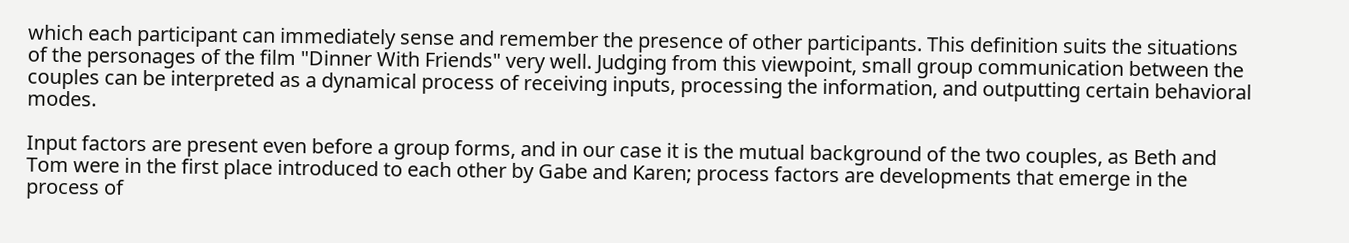which each participant can immediately sense and remember the presence of other participants. This definition suits the situations of the personages of the film "Dinner With Friends" very well. Judging from this viewpoint, small group communication between the couples can be interpreted as a dynamical process of receiving inputs, processing the information, and outputting certain behavioral modes.

Input factors are present even before a group forms, and in our case it is the mutual background of the two couples, as Beth and Tom were in the first place introduced to each other by Gabe and Karen; process factors are developments that emerge in the process of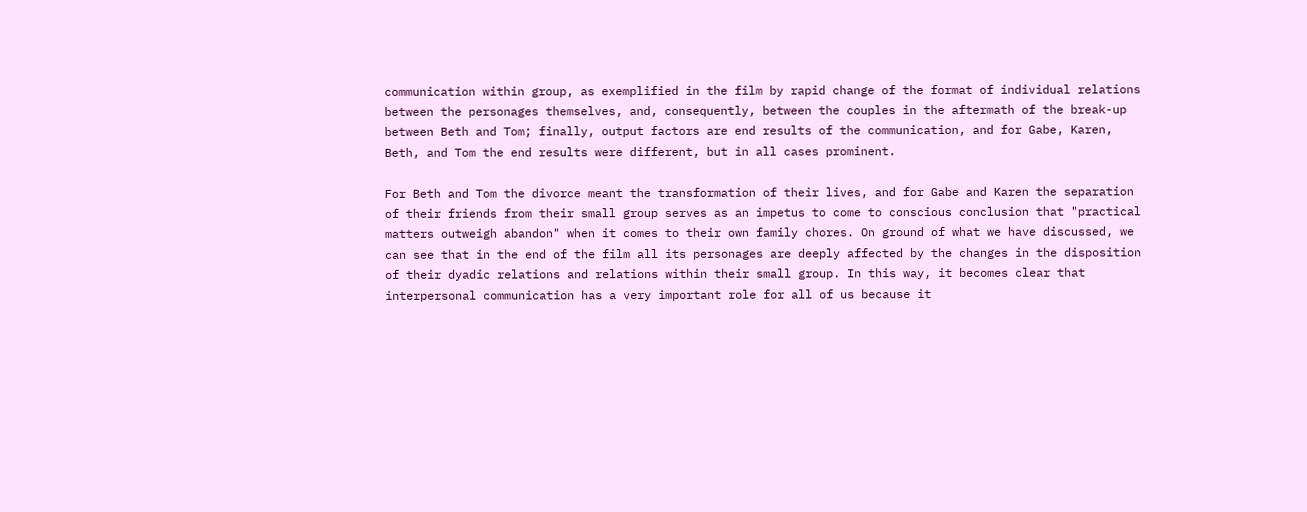communication within group, as exemplified in the film by rapid change of the format of individual relations between the personages themselves, and, consequently, between the couples in the aftermath of the break-up between Beth and Tom; finally, output factors are end results of the communication, and for Gabe, Karen, Beth, and Tom the end results were different, but in all cases prominent.

For Beth and Tom the divorce meant the transformation of their lives, and for Gabe and Karen the separation of their friends from their small group serves as an impetus to come to conscious conclusion that "practical matters outweigh abandon" when it comes to their own family chores. On ground of what we have discussed, we can see that in the end of the film all its personages are deeply affected by the changes in the disposition of their dyadic relations and relations within their small group. In this way, it becomes clear that interpersonal communication has a very important role for all of us because it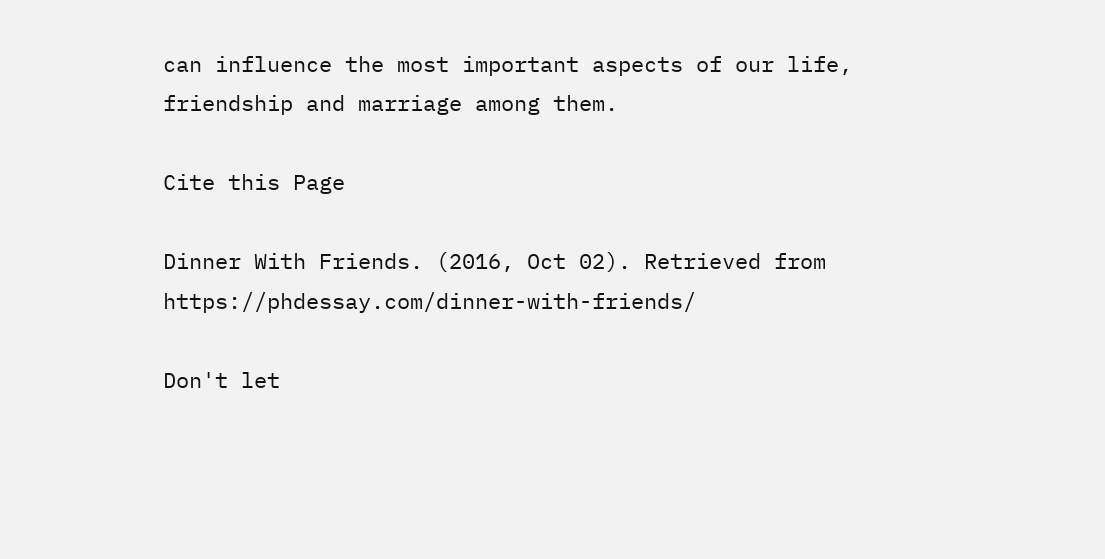can influence the most important aspects of our life, friendship and marriage among them.

Cite this Page

Dinner With Friends. (2016, Oct 02). Retrieved from https://phdessay.com/dinner-with-friends/

Don't let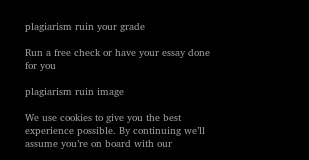plagiarism ruin your grade

Run a free check or have your essay done for you

plagiarism ruin image

We use cookies to give you the best experience possible. By continuing we’ll assume you’re on board with our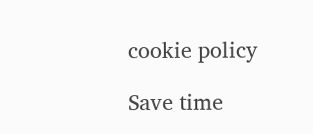cookie policy

Save time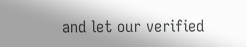and let our verified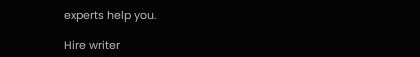experts help you.

Hire writer